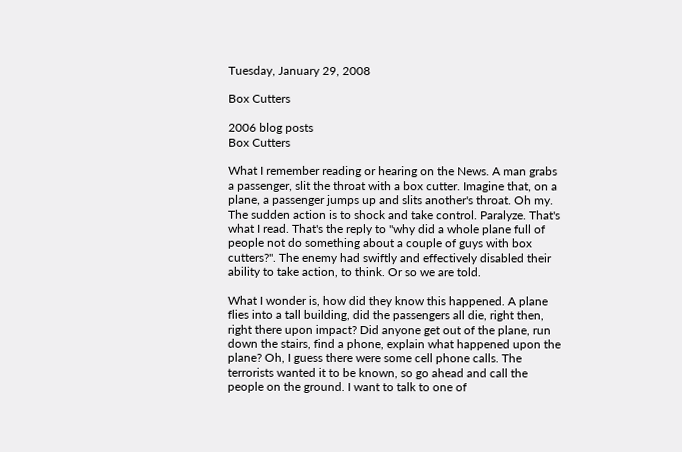Tuesday, January 29, 2008

Box Cutters

2006 blog posts
Box Cutters

What I remember reading or hearing on the News. A man grabs a passenger, slit the throat with a box cutter. Imagine that, on a plane, a passenger jumps up and slits another's throat. Oh my. The sudden action is to shock and take control. Paralyze. That's what I read. That's the reply to "why did a whole plane full of people not do something about a couple of guys with box cutters?". The enemy had swiftly and effectively disabled their ability to take action, to think. Or so we are told.

What I wonder is, how did they know this happened. A plane flies into a tall building, did the passengers all die, right then, right there upon impact? Did anyone get out of the plane, run down the stairs, find a phone, explain what happened upon the plane? Oh, I guess there were some cell phone calls. The terrorists wanted it to be known, so go ahead and call the people on the ground. I want to talk to one of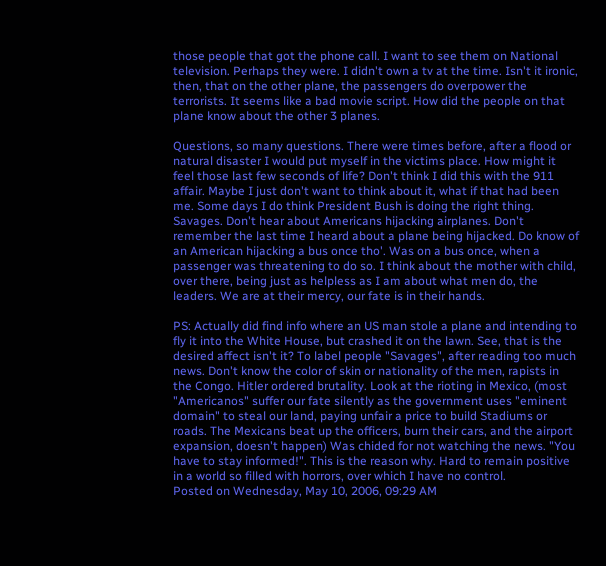those people that got the phone call. I want to see them on National television. Perhaps they were. I didn't own a tv at the time. Isn't it ironic, then, that on the other plane, the passengers do overpower the terrorists. It seems like a bad movie script. How did the people on that plane know about the other 3 planes.

Questions, so many questions. There were times before, after a flood or natural disaster I would put myself in the victims place. How might it feel those last few seconds of life? Don't think I did this with the 911 affair. Maybe I just don't want to think about it, what if that had been me. Some days I do think President Bush is doing the right thing. Savages. Don't hear about Americans hijacking airplanes. Don't remember the last time I heard about a plane being hijacked. Do know of an American hijacking a bus once tho'. Was on a bus once, when a passenger was threatening to do so. I think about the mother with child, over there, being just as helpless as I am about what men do, the leaders. We are at their mercy, our fate is in their hands.

PS: Actually did find info where an US man stole a plane and intending to fly it into the White House, but crashed it on the lawn. See, that is the desired affect isn't it? To label people "Savages", after reading too much news. Don't know the color of skin or nationality of the men, rapists in the Congo. Hitler ordered brutality. Look at the rioting in Mexico, (most "Americanos" suffer our fate silently as the government uses "eminent domain" to steal our land, paying unfair a price to build Stadiums or roads. The Mexicans beat up the officers, burn their cars, and the airport expansion, doesn't happen) Was chided for not watching the news. "You have to stay informed!". This is the reason why. Hard to remain positive in a world so filled with horrors, over which I have no control.
Posted on Wednesday, May 10, 2006, 09:29 AM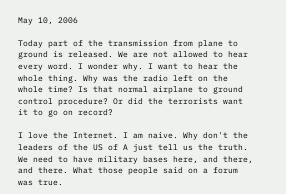May 10, 2006

Today part of the transmission from plane to ground is released. We are not allowed to hear every word. I wonder why. I want to hear the whole thing. Why was the radio left on the whole time? Is that normal airplane to ground control procedure? Or did the terrorists want it to go on record?

I love the Internet. I am naive. Why don't the leaders of the US of A just tell us the truth. We need to have military bases here, and there, and there. What those people said on a forum was true.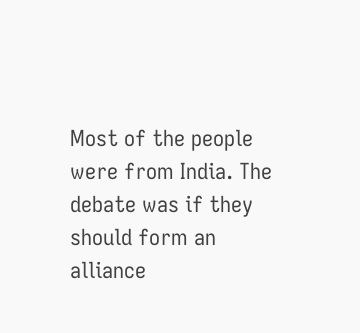Most of the people were from India. The debate was if they should form an alliance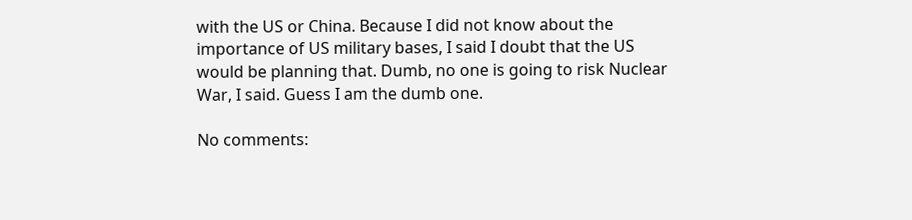with the US or China. Because I did not know about the importance of US military bases, I said I doubt that the US would be planning that. Dumb, no one is going to risk Nuclear War, I said. Guess I am the dumb one.

No comments: